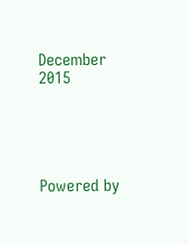December 2015





Powered by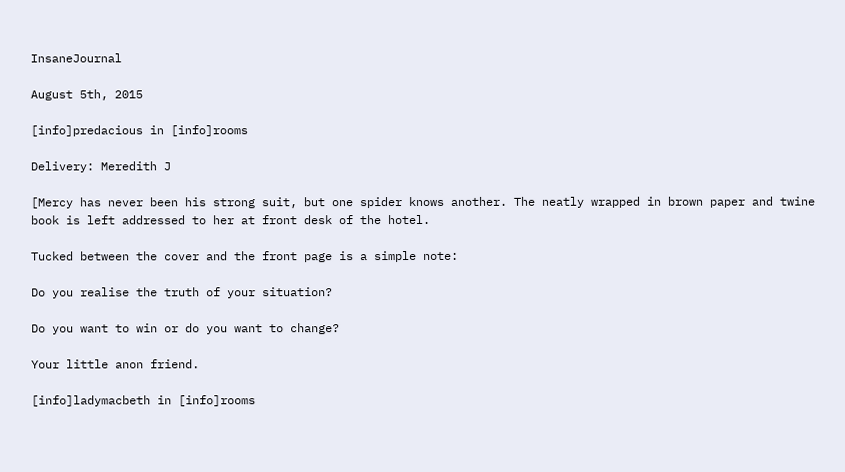InsaneJournal

August 5th, 2015

[info]predacious in [info]rooms

Delivery: Meredith J

[Mercy has never been his strong suit, but one spider knows another. The neatly wrapped in brown paper and twine book is left addressed to her at front desk of the hotel.

Tucked between the cover and the front page is a simple note:

Do you realise the truth of your situation?

Do you want to win or do you want to change?

Your little anon friend.

[info]ladymacbeth in [info]rooms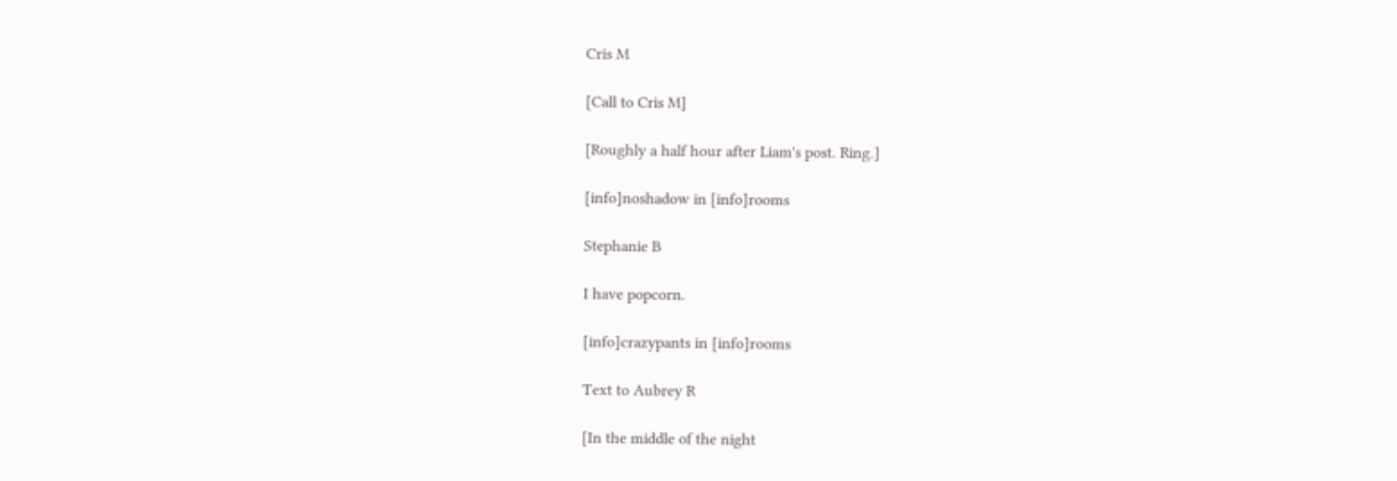Cris M

[Call to Cris M]

[Roughly a half hour after Liam's post. Ring.]

[info]noshadow in [info]rooms

Stephanie B

I have popcorn.

[info]crazypants in [info]rooms

Text to Aubrey R

[In the middle of the night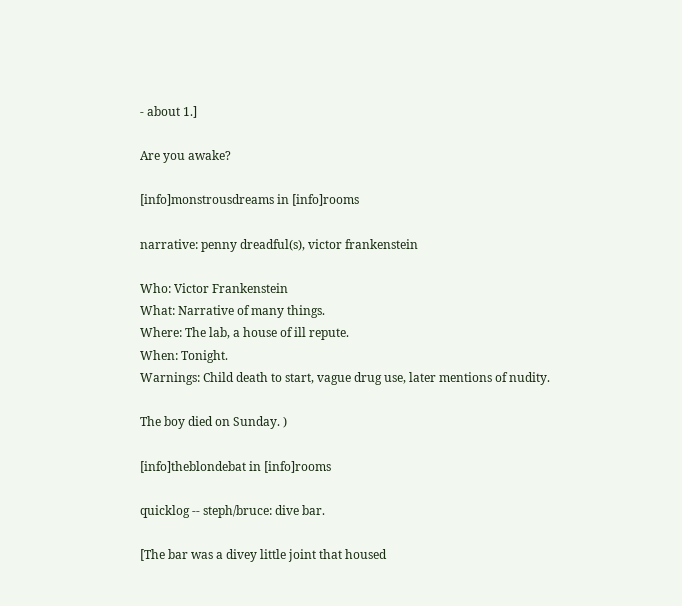- about 1.]

Are you awake?

[info]monstrousdreams in [info]rooms

narrative: penny dreadful(s), victor frankenstein

Who: Victor Frankenstein
What: Narrative of many things.
Where: The lab, a house of ill repute.
When: Tonight.
Warnings: Child death to start, vague drug use, later mentions of nudity.

The boy died on Sunday. )

[info]theblondebat in [info]rooms

quicklog -- steph/bruce: dive bar.

[The bar was a divey little joint that housed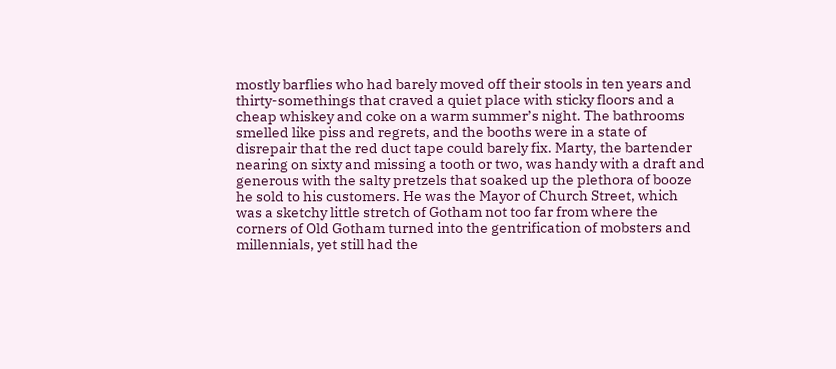mostly barflies who had barely moved off their stools in ten years and thirty-somethings that craved a quiet place with sticky floors and a cheap whiskey and coke on a warm summer’s night. The bathrooms smelled like piss and regrets, and the booths were in a state of disrepair that the red duct tape could barely fix. Marty, the bartender nearing on sixty and missing a tooth or two, was handy with a draft and generous with the salty pretzels that soaked up the plethora of booze he sold to his customers. He was the Mayor of Church Street, which was a sketchy little stretch of Gotham not too far from where the corners of Old Gotham turned into the gentrification of mobsters and millennials, yet still had the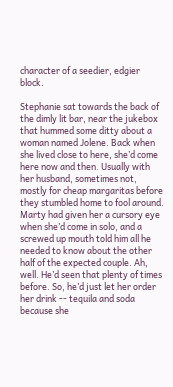character of a seedier, edgier block.

Stephanie sat towards the back of the dimly lit bar, near the jukebox that hummed some ditty about a woman named Jolene. Back when she lived close to here, she’d come here now and then. Usually with her husband, sometimes not, mostly for cheap margaritas before they stumbled home to fool around. Marty had given her a cursory eye when she’d come in solo, and a screwed up mouth told him all he needed to know about the other half of the expected couple. Ah, well. He’d seen that plenty of times before. So, he’d just let her order her drink -- tequila and soda because she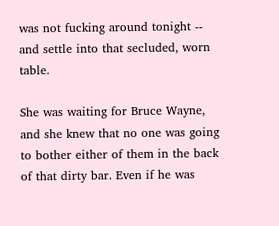was not fucking around tonight -- and settle into that secluded, worn table.

She was waiting for Bruce Wayne, and she knew that no one was going to bother either of them in the back of that dirty bar. Even if he was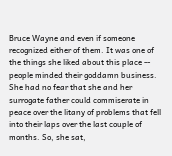Bruce Wayne and even if someone recognized either of them. It was one of the things she liked about this place -- people minded their goddamn business. She had no fear that she and her surrogate father could commiserate in peace over the litany of problems that fell into their laps over the last couple of months. So, she sat,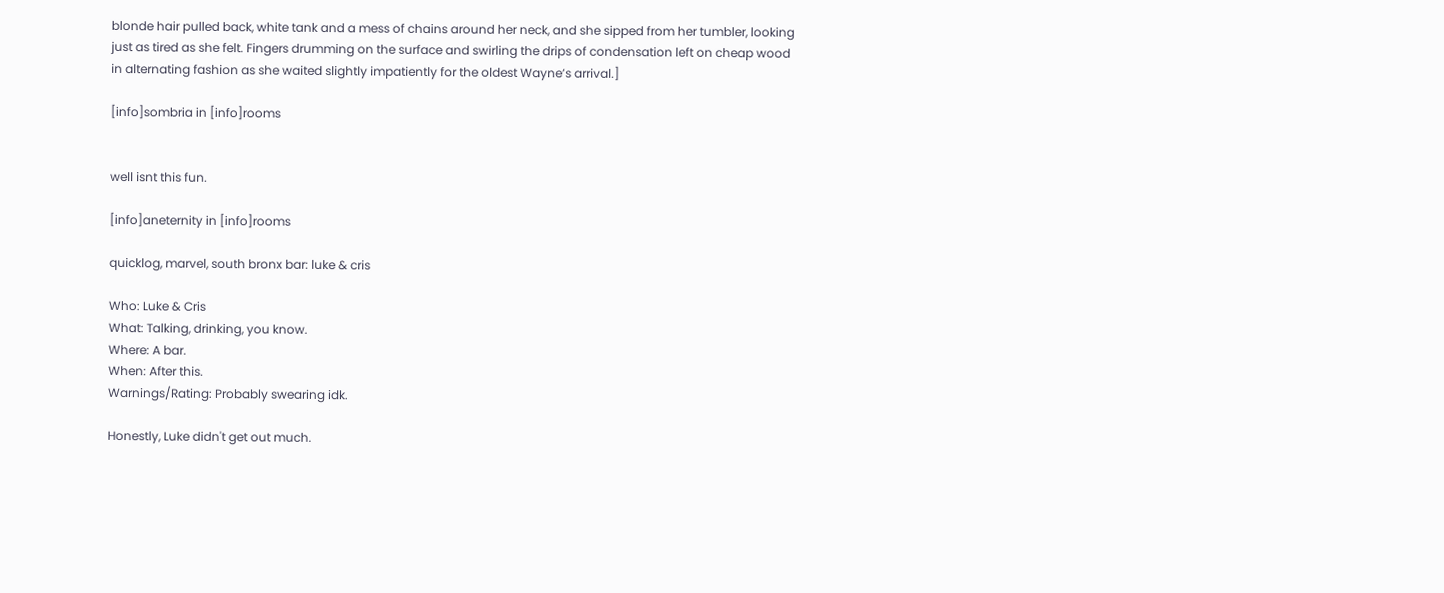blonde hair pulled back, white tank and a mess of chains around her neck, and she sipped from her tumbler, looking just as tired as she felt. Fingers drumming on the surface and swirling the drips of condensation left on cheap wood in alternating fashion as she waited slightly impatiently for the oldest Wayne’s arrival.]

[info]sombria in [info]rooms


well isnt this fun.

[info]aneternity in [info]rooms

quicklog, marvel, south bronx bar: luke & cris

Who: Luke & Cris
What: Talking, drinking, you know.
Where: A bar.
When: After this.
Warnings/Rating: Probably swearing idk.

Honestly, Luke didn't get out much.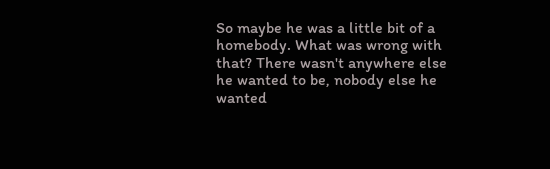So maybe he was a little bit of a homebody. What was wrong with that? There wasn't anywhere else he wanted to be, nobody else he wanted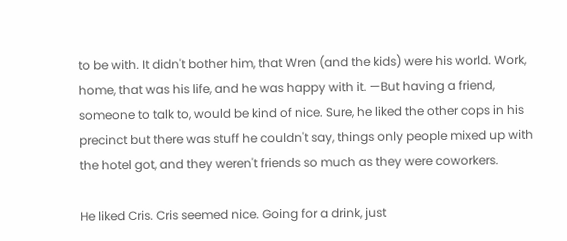to be with. It didn't bother him, that Wren (and the kids) were his world. Work, home, that was his life, and he was happy with it. —But having a friend, someone to talk to, would be kind of nice. Sure, he liked the other cops in his precinct but there was stuff he couldn't say, things only people mixed up with the hotel got, and they weren't friends so much as they were coworkers.

He liked Cris. Cris seemed nice. Going for a drink, just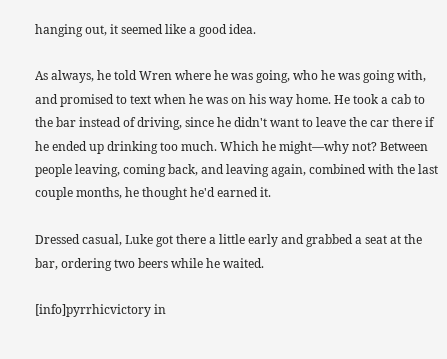hanging out, it seemed like a good idea.

As always, he told Wren where he was going, who he was going with, and promised to text when he was on his way home. He took a cab to the bar instead of driving, since he didn't want to leave the car there if he ended up drinking too much. Which he might—why not? Between people leaving, coming back, and leaving again, combined with the last couple months, he thought he'd earned it.

Dressed casual, Luke got there a little early and grabbed a seat at the bar, ordering two beers while he waited.

[info]pyrrhicvictory in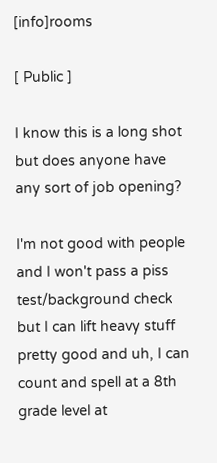[info]rooms

[ Public ]

I know this is a long shot but does anyone have any sort of job opening?

I'm not good with people and I won't pass a piss test/background check but I can lift heavy stuff pretty good and uh, I can count and spell at a 8th grade level at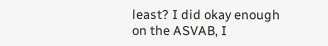least? I did okay enough on the ASVAB, I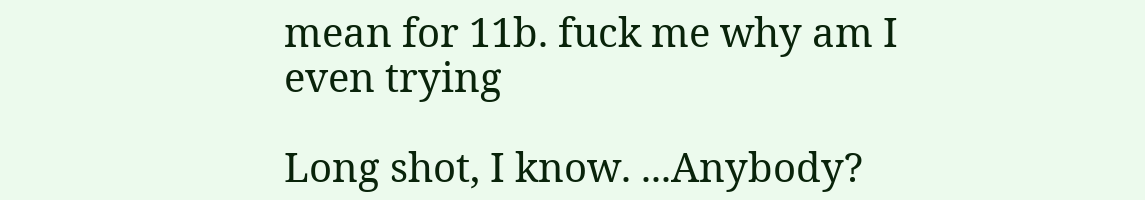mean for 11b. fuck me why am I even trying

Long shot, I know. ...Anybody?